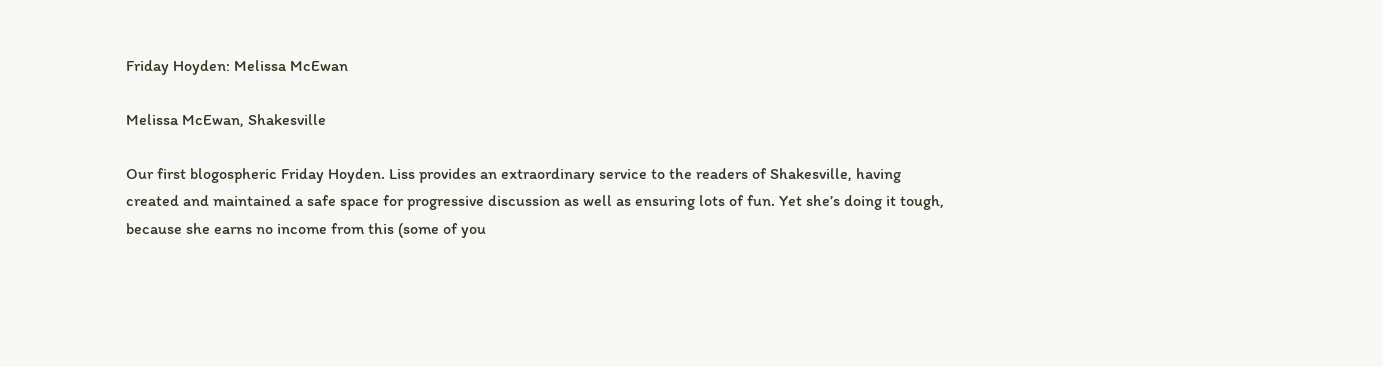Friday Hoyden: Melissa McEwan

Melissa McEwan, Shakesville

Our first blogospheric Friday Hoyden. Liss provides an extraordinary service to the readers of Shakesville, having created and maintained a safe space for progressive discussion as well as ensuring lots of fun. Yet she’s doing it tough, because she earns no income from this (some of you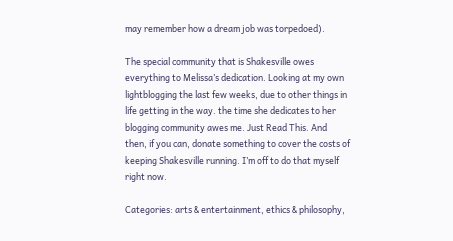may remember how a dream job was torpedoed).

The special community that is Shakesville owes everything to Melissa’s dedication. Looking at my own lightblogging the last few weeks, due to other things in life getting in the way. the time she dedicates to her blogging community awes me. Just Read This. And then, if you can, donate something to cover the costs of keeping Shakesville running. I’m off to do that myself right now.

Categories: arts & entertainment, ethics & philosophy,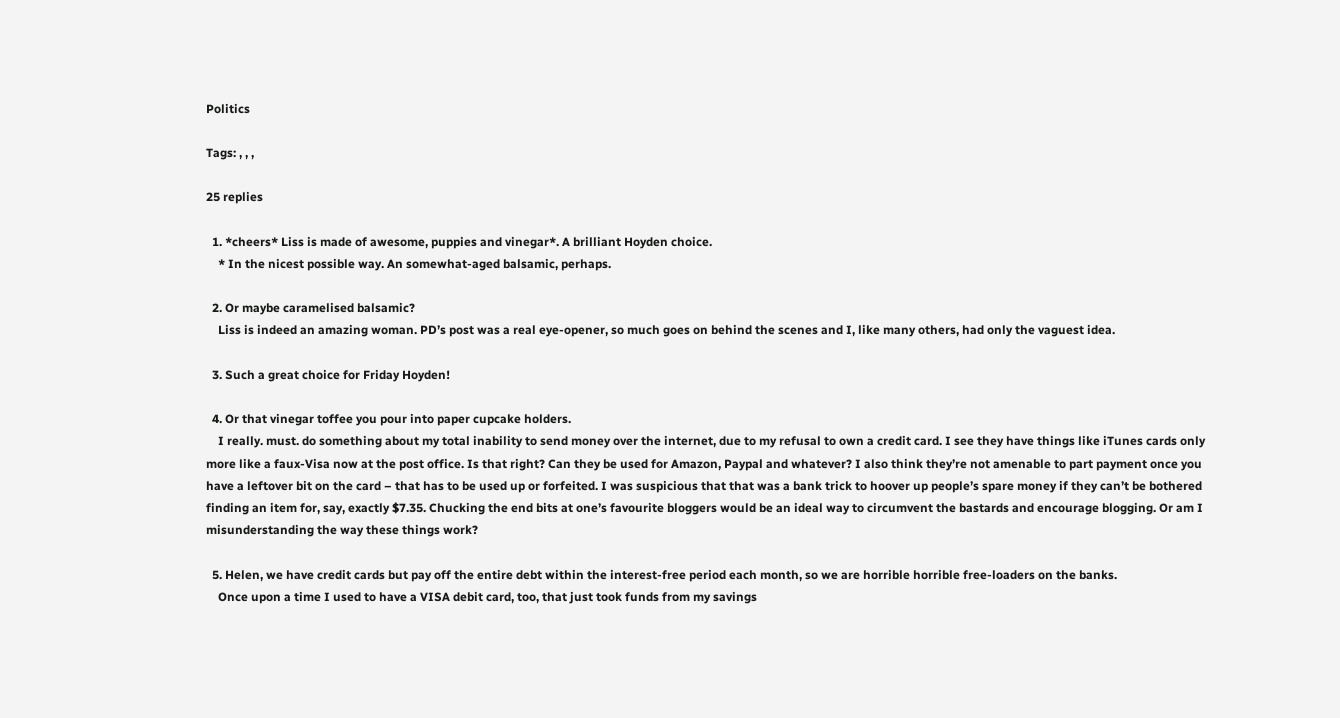Politics

Tags: , , ,

25 replies

  1. *cheers* Liss is made of awesome, puppies and vinegar*. A brilliant Hoyden choice.
    * In the nicest possible way. An somewhat-aged balsamic, perhaps.

  2. Or maybe caramelised balsamic?
    Liss is indeed an amazing woman. PD’s post was a real eye-opener, so much goes on behind the scenes and I, like many others, had only the vaguest idea.

  3. Such a great choice for Friday Hoyden!

  4. Or that vinegar toffee you pour into paper cupcake holders.
    I really. must. do something about my total inability to send money over the internet, due to my refusal to own a credit card. I see they have things like iTunes cards only more like a faux-Visa now at the post office. Is that right? Can they be used for Amazon, Paypal and whatever? I also think they’re not amenable to part payment once you have a leftover bit on the card – that has to be used up or forfeited. I was suspicious that that was a bank trick to hoover up people’s spare money if they can’t be bothered finding an item for, say, exactly $7.35. Chucking the end bits at one’s favourite bloggers would be an ideal way to circumvent the bastards and encourage blogging. Or am I misunderstanding the way these things work?

  5. Helen, we have credit cards but pay off the entire debt within the interest-free period each month, so we are horrible horrible free-loaders on the banks.
    Once upon a time I used to have a VISA debit card, too, that just took funds from my savings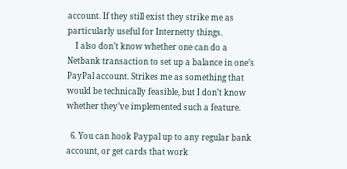account. If they still exist they strike me as particularly useful for Internetty things.
    I also don’t know whether one can do a Netbank transaction to set up a balance in one’s PayPal account. Strikes me as something that would be technically feasible, but I don’t know whether they’ve implemented such a feature.

  6. You can hook Paypal up to any regular bank account, or get cards that work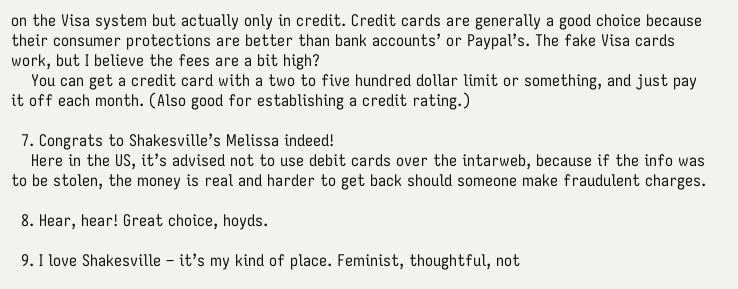on the Visa system but actually only in credit. Credit cards are generally a good choice because their consumer protections are better than bank accounts’ or Paypal’s. The fake Visa cards work, but I believe the fees are a bit high?
    You can get a credit card with a two to five hundred dollar limit or something, and just pay it off each month. (Also good for establishing a credit rating.)

  7. Congrats to Shakesville’s Melissa indeed!
    Here in the US, it’s advised not to use debit cards over the intarweb, because if the info was to be stolen, the money is real and harder to get back should someone make fraudulent charges.

  8. Hear, hear! Great choice, hoyds.

  9. I love Shakesville – it’s my kind of place. Feminist, thoughtful, not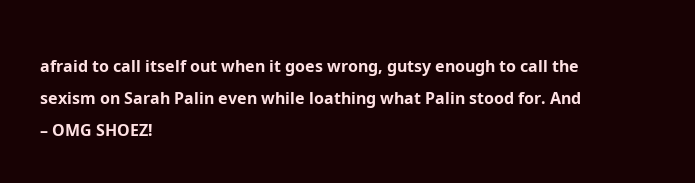afraid to call itself out when it goes wrong, gutsy enough to call the sexism on Sarah Palin even while loathing what Palin stood for. And – OMG SHOEZ!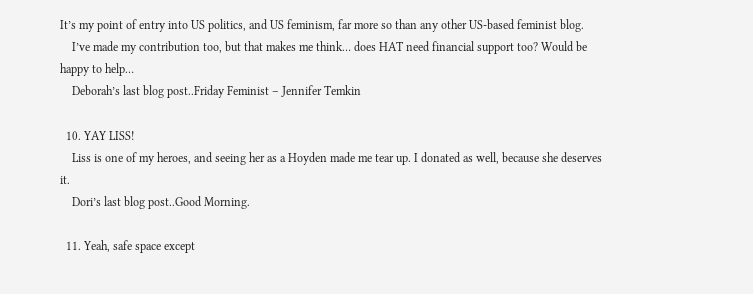It’s my point of entry into US politics, and US feminism, far more so than any other US-based feminist blog.
    I’ve made my contribution too, but that makes me think… does HAT need financial support too? Would be happy to help…
    Deborah’s last blog post..Friday Feminist – Jennifer Temkin

  10. YAY LISS!
    Liss is one of my heroes, and seeing her as a Hoyden made me tear up. I donated as well, because she deserves it.
    Dori’s last blog post..Good Morning.

  11. Yeah, safe space except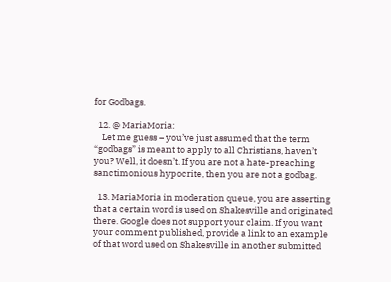for Godbags.

  12. @ MariaMoria:
    Let me guess – you’ve just assumed that the term “godbags” is meant to apply to all Christians, haven’t you? Well, it doesn’t. If you are not a hate-preaching sanctimonious hypocrite, then you are not a godbag.

  13. MariaMoria in moderation queue, you are asserting that a certain word is used on Shakesville and originated there. Google does not support your claim. If you want your comment published, provide a link to an example of that word used on Shakesville in another submitted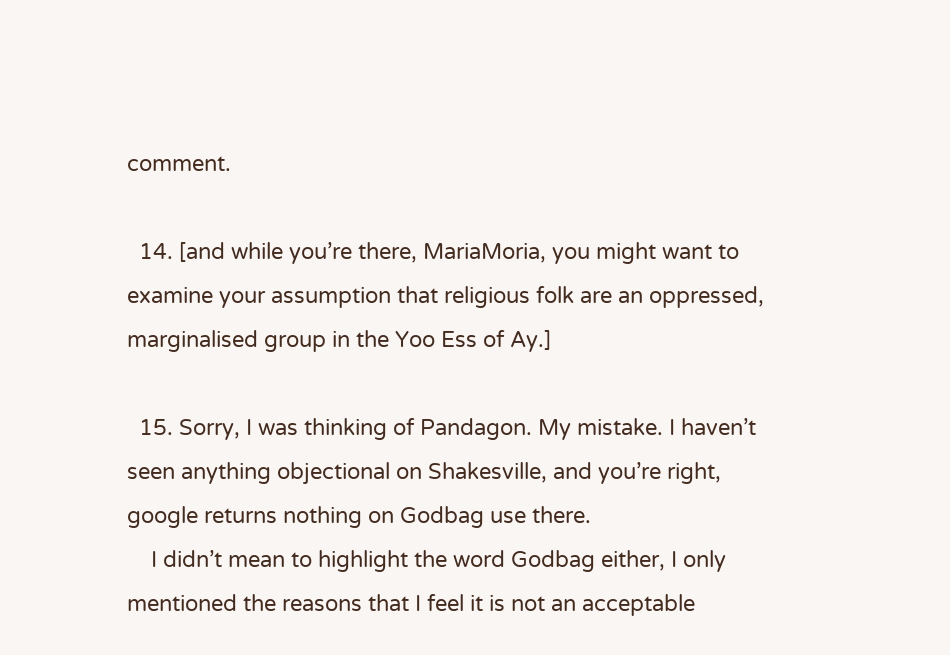comment.

  14. [and while you’re there, MariaMoria, you might want to examine your assumption that religious folk are an oppressed, marginalised group in the Yoo Ess of Ay.]

  15. Sorry, I was thinking of Pandagon. My mistake. I haven’t seen anything objectional on Shakesville, and you’re right, google returns nothing on Godbag use there.
    I didn’t mean to highlight the word Godbag either, I only mentioned the reasons that I feel it is not an acceptable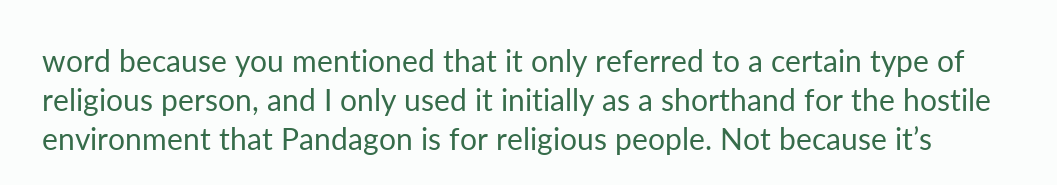word because you mentioned that it only referred to a certain type of religious person, and I only used it initially as a shorthand for the hostile environment that Pandagon is for religious people. Not because it’s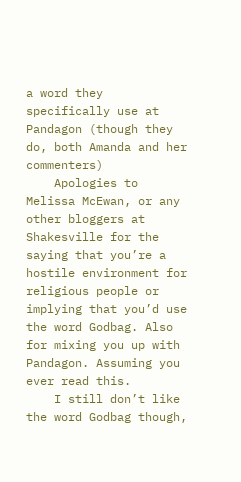a word they specifically use at Pandagon (though they do, both Amanda and her commenters)
    Apologies to Melissa McEwan, or any other bloggers at Shakesville for the saying that you’re a hostile environment for religious people or implying that you’d use the word Godbag. Also for mixing you up with Pandagon. Assuming you ever read this.
    I still don’t like the word Godbag though,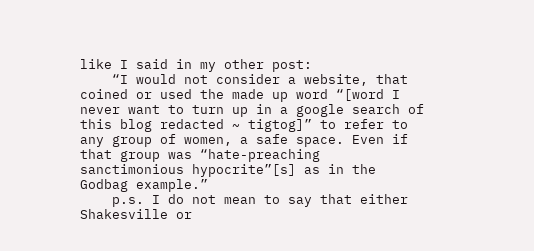like I said in my other post:
    “I would not consider a website, that coined or used the made up word “[word I never want to turn up in a google search of this blog redacted ~ tigtog]” to refer to any group of women, a safe space. Even if that group was “hate-preaching sanctimonious hypocrite”[s] as in the Godbag example.”
    p.s. I do not mean to say that either Shakesville or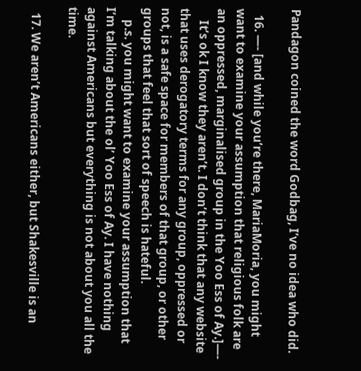Pandagon coined the word Godbag, I’ve no idea who did.

  16. —- [and while you’re there, MariaMoria, you might want to examine your assumption that religious folk are an oppressed, marginalised group in the Yoo Ess of Ay.]—-
    It’s ok I know they aren’t. I don’t think that any website that uses derogatory terms for any group, oppressed or not, is a safe space for members of that group, or other groups that feel that sort of speech is hateful.
    p.s. you might want to examine your assumption that I’m talking about the ol’ Yoo Ess of Ay. I have nothing against Americans but everything is not about you all the time.

  17. We aren’t Americans either, but Shakesville is an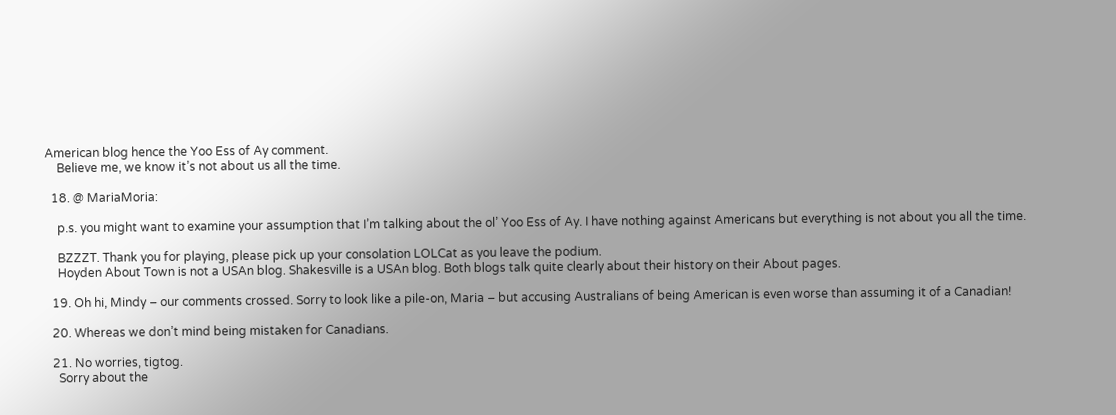American blog hence the Yoo Ess of Ay comment.
    Believe me, we know it’s not about us all the time.

  18. @ MariaMoria:

    p.s. you might want to examine your assumption that I’m talking about the ol’ Yoo Ess of Ay. I have nothing against Americans but everything is not about you all the time.

    BZZZT. Thank you for playing, please pick up your consolation LOLCat as you leave the podium.
    Hoyden About Town is not a USAn blog. Shakesville is a USAn blog. Both blogs talk quite clearly about their history on their About pages.

  19. Oh hi, Mindy – our comments crossed. Sorry to look like a pile-on, Maria – but accusing Australians of being American is even worse than assuming it of a Canadian!

  20. Whereas we don’t mind being mistaken for Canadians.

  21. No worries, tigtog.
    Sorry about the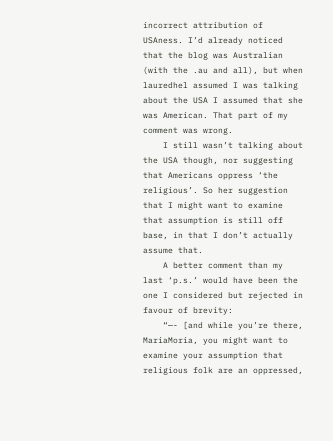incorrect attribution of USAness. I’d already noticed that the blog was Australian (with the .au and all), but when lauredhel assumed I was talking about the USA I assumed that she was American. That part of my comment was wrong.
    I still wasn’t talking about the USA though, nor suggesting that Americans oppress ‘the religious’. So her suggestion that I might want to examine that assumption is still off base, in that I don’t actually assume that.
    A better comment than my last ‘p.s.’ would have been the one I considered but rejected in favour of brevity:
    “—- [and while you’re there, MariaMoria, you might want to examine your assumption that religious folk are an oppressed,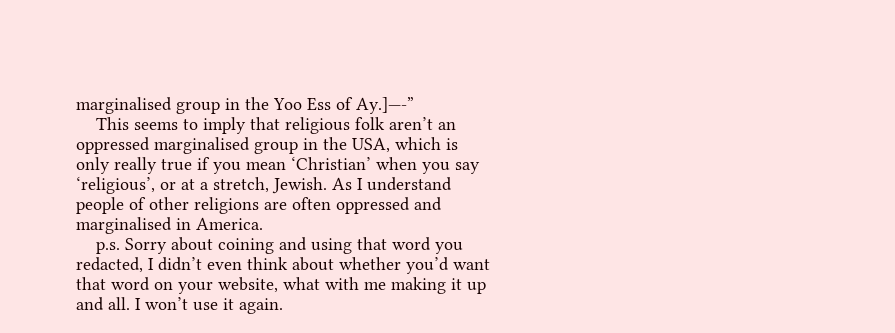marginalised group in the Yoo Ess of Ay.]—-”
    This seems to imply that religious folk aren’t an oppressed marginalised group in the USA, which is only really true if you mean ‘Christian’ when you say ‘religious’, or at a stretch, Jewish. As I understand people of other religions are often oppressed and marginalised in America.
    p.s. Sorry about coining and using that word you redacted, I didn’t even think about whether you’d want that word on your website, what with me making it up and all. I won’t use it again.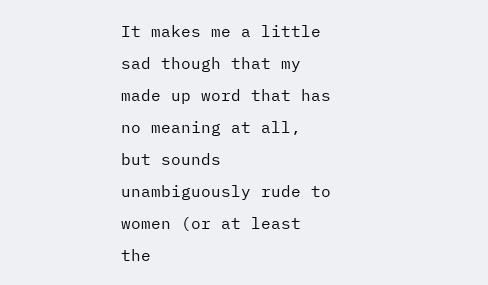It makes me a little sad though that my made up word that has no meaning at all, but sounds unambiguously rude to women (or at least the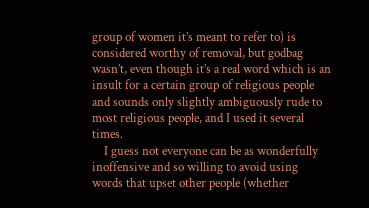group of women it’s meant to refer to) is considered worthy of removal, but godbag wasn’t, even though it’s a real word which is an insult for a certain group of religious people and sounds only slightly ambiguously rude to most religious people, and I used it several times.
    I guess not everyone can be as wonderfully inoffensive and so willing to avoid using words that upset other people (whether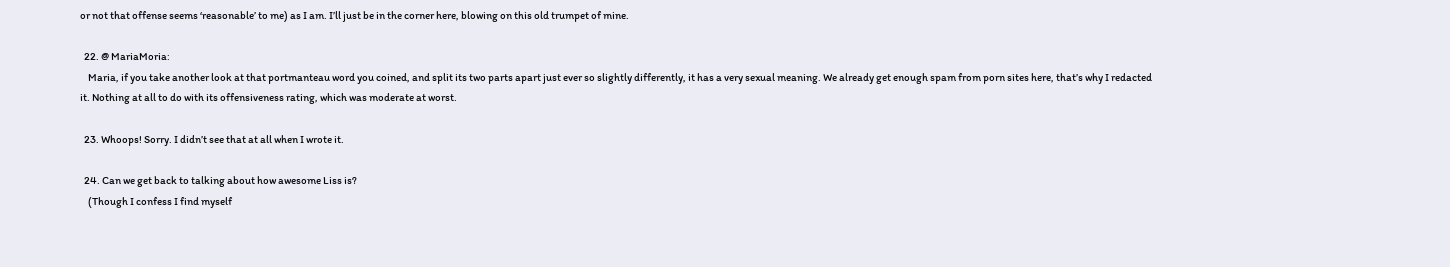or not that offense seems ‘reasonable’ to me) as I am. I’ll just be in the corner here, blowing on this old trumpet of mine.

  22. @ MariaMoria:
    Maria, if you take another look at that portmanteau word you coined, and split its two parts apart just ever so slightly differently, it has a very sexual meaning. We already get enough spam from porn sites here, that’s why I redacted it. Nothing at all to do with its offensiveness rating, which was moderate at worst.

  23. Whoops! Sorry. I didn’t see that at all when I wrote it.

  24. Can we get back to talking about how awesome Liss is?
    (Though I confess I find myself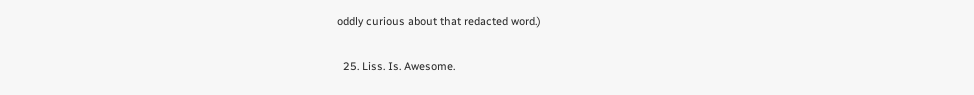oddly curious about that redacted word.)

  25. Liss. Is. Awesome.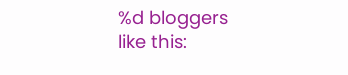%d bloggers like this: